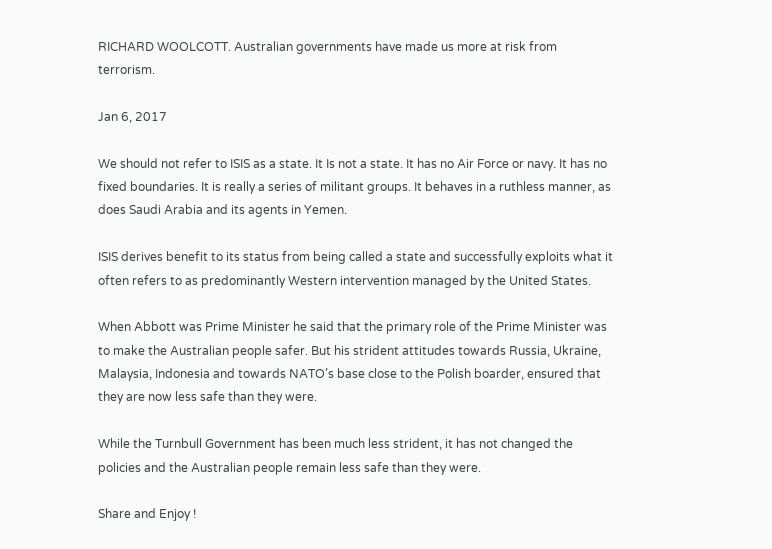RICHARD WOOLCOTT. Australian governments have made us more at risk from terrorism.

Jan 6, 2017

We should not refer to ISIS as a state. It Is not a state. It has no Air Force or navy. It has no fixed boundaries. It is really a series of militant groups. It behaves in a ruthless manner, as does Saudi Arabia and its agents in Yemen.

ISIS derives benefit to its status from being called a state and successfully exploits what it often refers to as predominantly Western intervention managed by the United States.

When Abbott was Prime Minister he said that the primary role of the Prime Minister was to make the Australian people safer. But his strident attitudes towards Russia, Ukraine, Malaysia, Indonesia and towards NATO’s base close to the Polish boarder, ensured that they are now less safe than they were.

While the Turnbull Government has been much less strident, it has not changed the policies and the Australian people remain less safe than they were.

Share and Enjoy !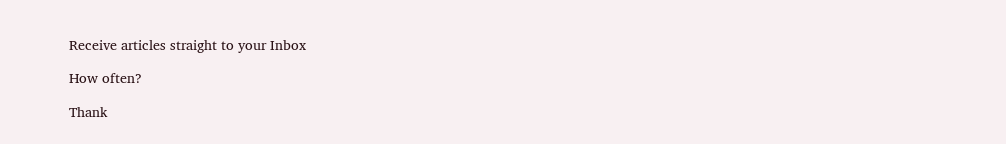Receive articles straight to your Inbox

How often?

Thank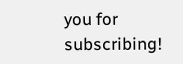you for subscribing!